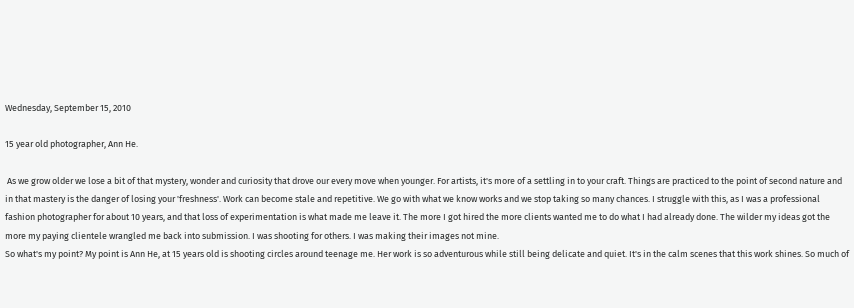Wednesday, September 15, 2010

15 year old photographer, Ann He.

 As we grow older we lose a bit of that mystery, wonder and curiosity that drove our every move when younger. For artists, it's more of a settling in to your craft. Things are practiced to the point of second nature and in that mastery is the danger of losing your 'freshness'. Work can become stale and repetitive. We go with what we know works and we stop taking so many chances. I struggle with this, as I was a professional fashion photographer for about 10 years, and that loss of experimentation is what made me leave it. The more I got hired the more clients wanted me to do what I had already done. The wilder my ideas got the more my paying clientele wrangled me back into submission. I was shooting for others. I was making their images not mine.
So what's my point? My point is Ann He, at 15 years old is shooting circles around teenage me. Her work is so adventurous while still being delicate and quiet. It's in the calm scenes that this work shines. So much of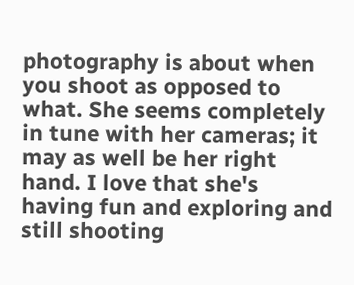photography is about when you shoot as opposed to what. She seems completely in tune with her cameras; it may as well be her right hand. I love that she's having fun and exploring and still shooting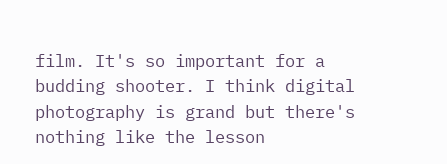film. It's so important for a budding shooter. I think digital photography is grand but there's nothing like the lesson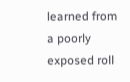learned from a poorly exposed roll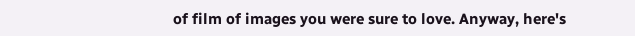of film of images you were sure to love. Anyway, here's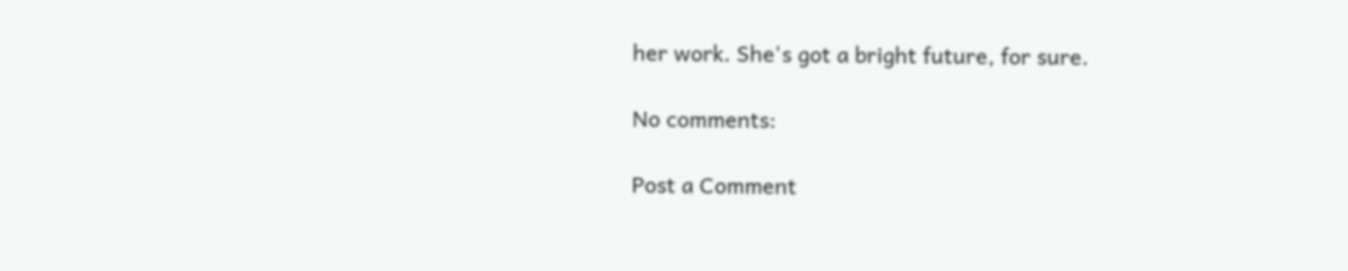her work. She's got a bright future, for sure.

No comments:

Post a Comment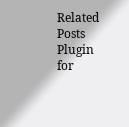Related Posts Plugin for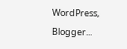WordPress, Blogger...